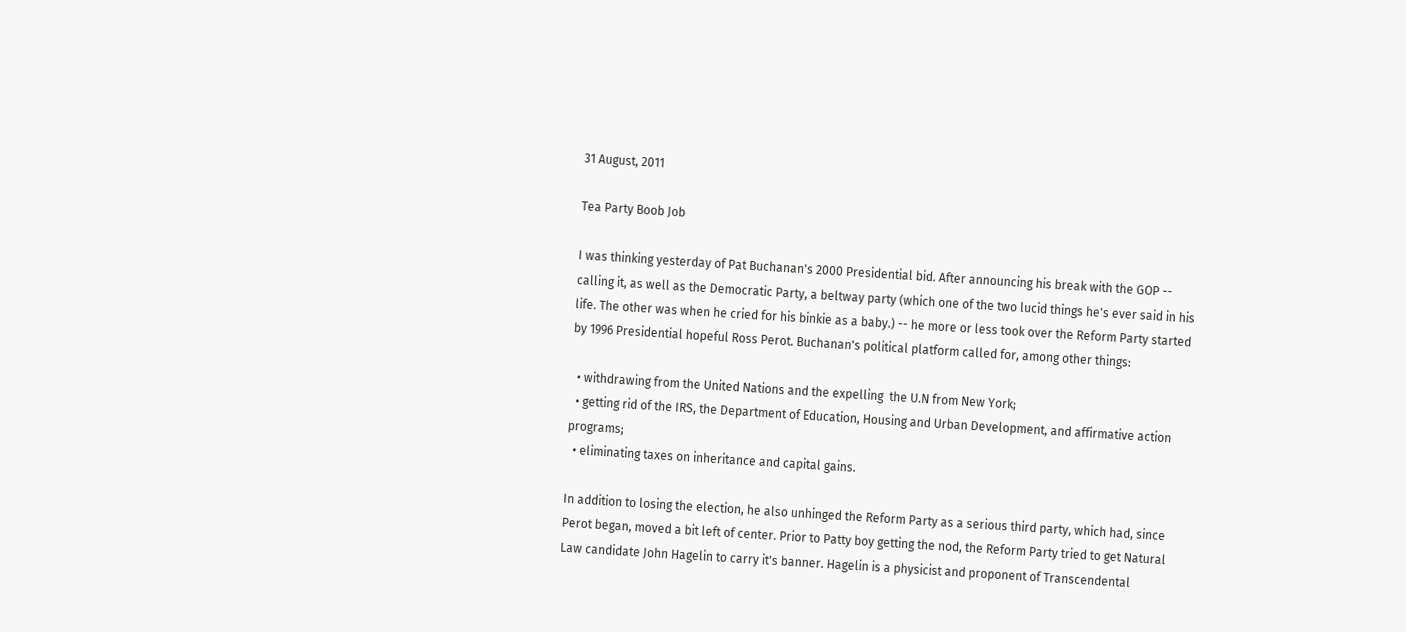31 August, 2011

Tea Party Boob Job

I was thinking yesterday of Pat Buchanan's 2000 Presidential bid. After announcing his break with the GOP -- calling it, as well as the Democratic Party, a beltway party (which one of the two lucid things he's ever said in his life. The other was when he cried for his binkie as a baby.) -- he more or less took over the Reform Party started by 1996 Presidential hopeful Ross Perot. Buchanan's political platform called for, among other things:

  • withdrawing from the United Nations and the expelling  the U.N from New York;
  • getting rid of the IRS, the Department of Education, Housing and Urban Development, and affirmative action programs;
  • eliminating taxes on inheritance and capital gains.

In addition to losing the election, he also unhinged the Reform Party as a serious third party, which had, since Perot began, moved a bit left of center. Prior to Patty boy getting the nod, the Reform Party tried to get Natural Law candidate John Hagelin to carry it's banner. Hagelin is a physicist and proponent of Transcendental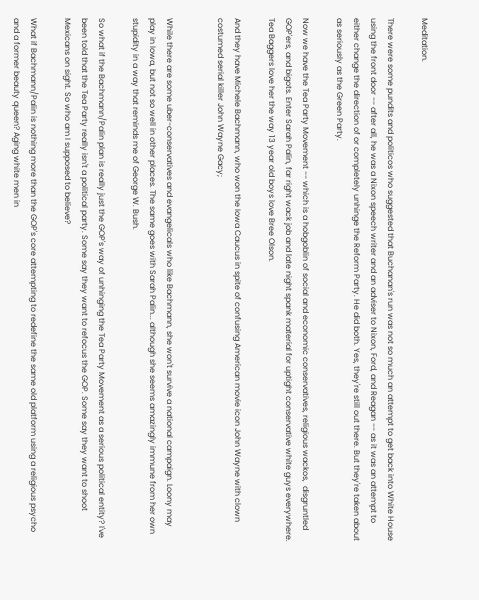Meditation.

There were some pundits and politicos who suggested that Buchanan's run was not so much an attempt to get back into White House using the front door -- after all, he was a Nixon speech writer and an adviser to Nixon, Ford, and Reagan -- as it was an attempt to either change the direction of or completely unhinge the Reform Party. He did both. Yes, they're still out there. But they're taken about as seriously as the Green Party.

Now we have the Tea Party Movement -- which is a hobgoblin of social and economic conservatives, religious wackos,  disgruntled GOP'ers, and bigots. Enter Sarah Palin, far right wack job and late night spank material for uptight conservative white guys everywhere. Tea Baggers love her the way 13 year old boys love Bree Olson.

And they have Michele Bachmann, who won the Iowa Caucus in spite of confusing American movie icon John Wayne with clown costumed serial killer John Wayne Gacy;


While there are some uber-conservatives and evangelicals who like Bachmann, she won't survive a national campaign. Loony may play in Iowa, but not so well in other places. The same goes with Sarah Palin... although she seems amazingly immune from her own stupidity in a way that reminds me of George W. Bush.

So what if the Bachmann/Palin plan is really just the GOP's way of unhinging the Tea Party Movement as a serious political entity? I've been told that the Tea Party really isn't a political party. Some say they want to refocus the GOP. Some say they want to shoot Mexicans on sight. So who am I supposed to believe?

What if Bachmann/Palin is nothing more than the GOP's core attempting to redefine the same old platform using a religious psycho and a former beauty queen? Aging white men in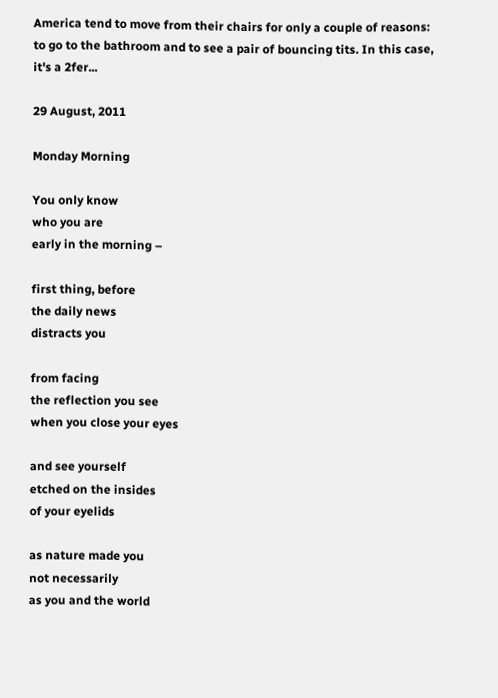America tend to move from their chairs for only a couple of reasons: to go to the bathroom and to see a pair of bouncing tits. In this case, it's a 2fer...

29 August, 2011

Monday Morning

You only know
who you are
early in the morning –

first thing, before
the daily news
distracts you

from facing
the reflection you see
when you close your eyes

and see yourself
etched on the insides
of your eyelids

as nature made you
not necessarily
as you and the world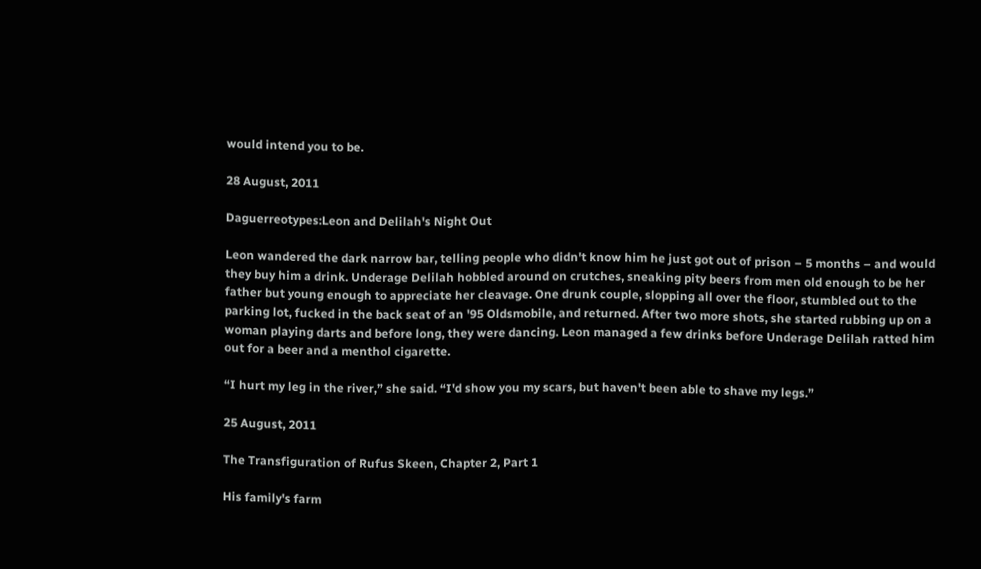would intend you to be.

28 August, 2011

Daguerreotypes:Leon and Delilah's Night Out

Leon wandered the dark narrow bar, telling people who didn't know him he just got out of prison – 5 months – and would they buy him a drink. Underage Delilah hobbled around on crutches, sneaking pity beers from men old enough to be her father but young enough to appreciate her cleavage. One drunk couple, slopping all over the floor, stumbled out to the parking lot, fucked in the back seat of an '95 Oldsmobile, and returned. After two more shots, she started rubbing up on a woman playing darts and before long, they were dancing. Leon managed a few drinks before Underage Delilah ratted him out for a beer and a menthol cigarette.

“I hurt my leg in the river,” she said. “I'd show you my scars, but haven't been able to shave my legs.”

25 August, 2011

The Transfiguration of Rufus Skeen, Chapter 2, Part 1

His family's farm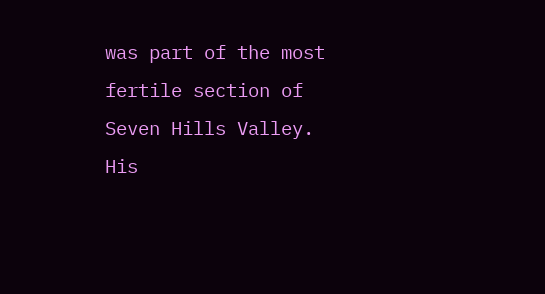was part of the most fertile section of Seven Hills Valley. His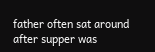father often sat around after supper was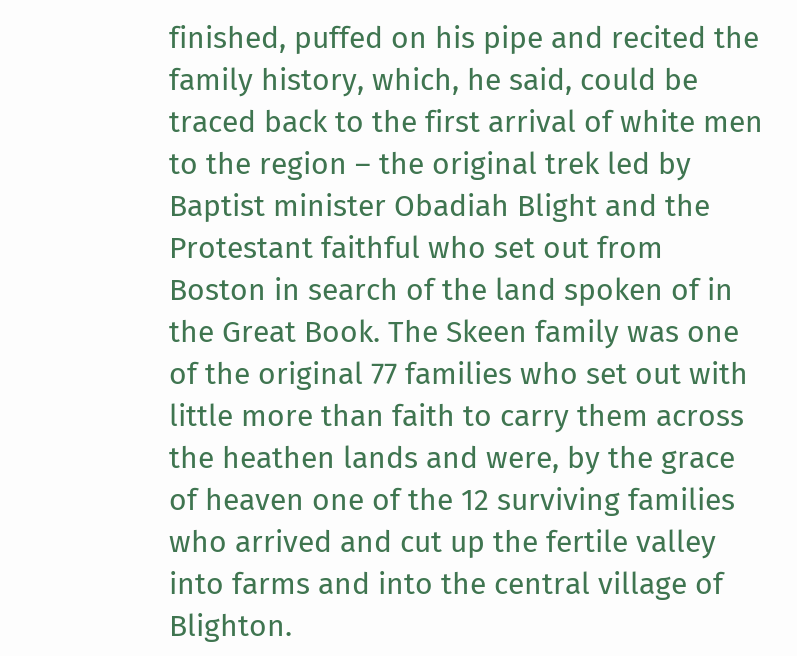finished, puffed on his pipe and recited the family history, which, he said, could be traced back to the first arrival of white men to the region – the original trek led by Baptist minister Obadiah Blight and the Protestant faithful who set out from Boston in search of the land spoken of in the Great Book. The Skeen family was one of the original 77 families who set out with little more than faith to carry them across the heathen lands and were, by the grace of heaven one of the 12 surviving families who arrived and cut up the fertile valley into farms and into the central village of Blighton.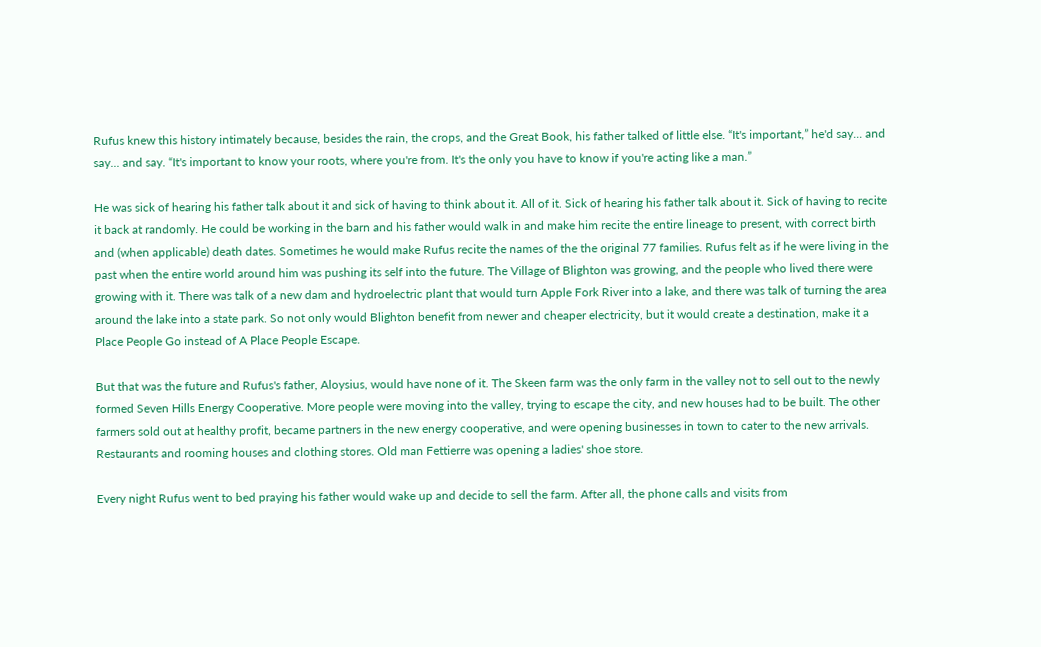Rufus knew this history intimately because, besides the rain, the crops, and the Great Book, his father talked of little else. “It's important,” he'd say... and say... and say. “It's important to know your roots, where you're from. It's the only you have to know if you're acting like a man.”

He was sick of hearing his father talk about it and sick of having to think about it. All of it. Sick of hearing his father talk about it. Sick of having to recite it back at randomly. He could be working in the barn and his father would walk in and make him recite the entire lineage to present, with correct birth and (when applicable) death dates. Sometimes he would make Rufus recite the names of the the original 77 families. Rufus felt as if he were living in the past when the entire world around him was pushing its self into the future. The Village of Blighton was growing, and the people who lived there were growing with it. There was talk of a new dam and hydroelectric plant that would turn Apple Fork River into a lake, and there was talk of turning the area around the lake into a state park. So not only would Blighton benefit from newer and cheaper electricity, but it would create a destination, make it a Place People Go instead of A Place People Escape.

But that was the future and Rufus's father, Aloysius, would have none of it. The Skeen farm was the only farm in the valley not to sell out to the newly formed Seven Hills Energy Cooperative. More people were moving into the valley, trying to escape the city, and new houses had to be built. The other farmers sold out at healthy profit, became partners in the new energy cooperative, and were opening businesses in town to cater to the new arrivals. Restaurants and rooming houses and clothing stores. Old man Fettierre was opening a ladies' shoe store.

Every night Rufus went to bed praying his father would wake up and decide to sell the farm. After all, the phone calls and visits from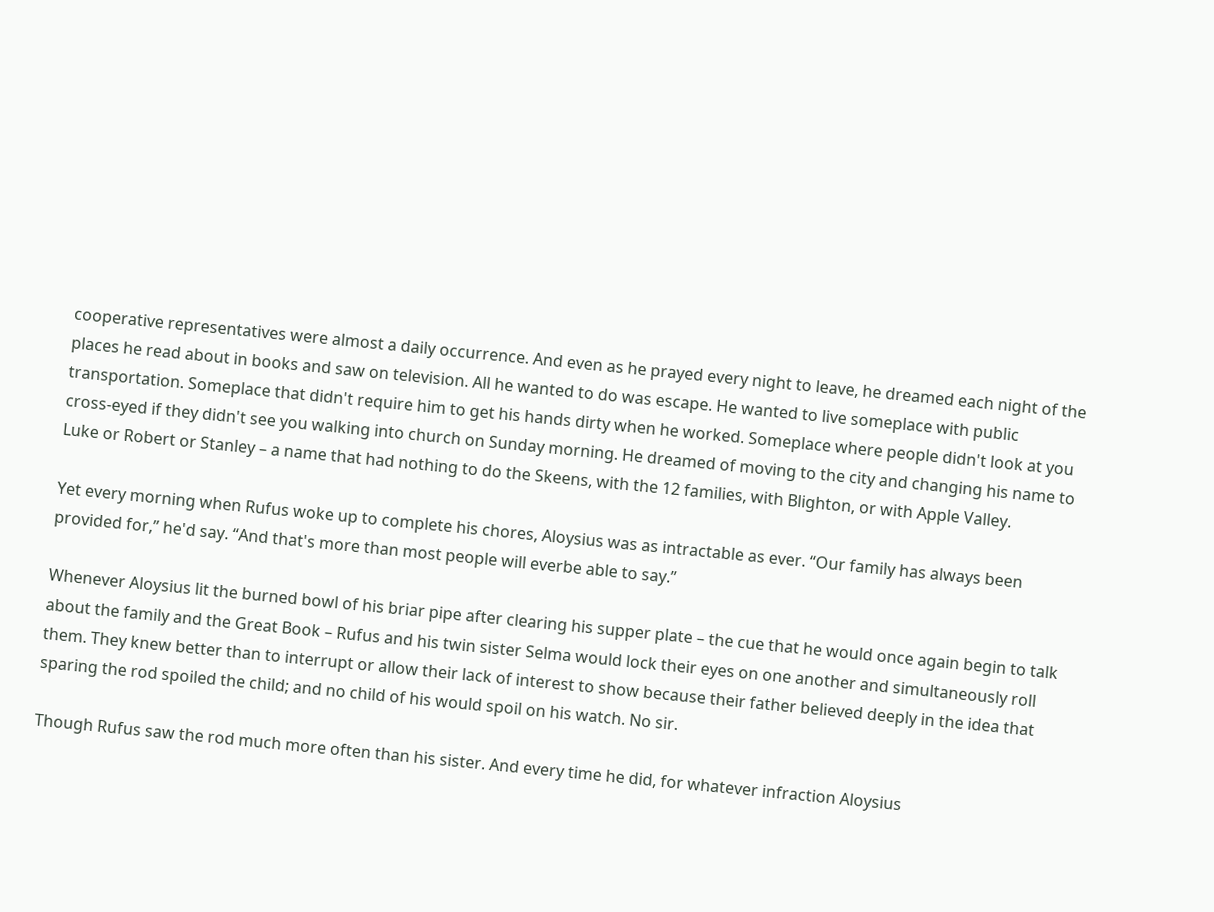cooperative representatives were almost a daily occurrence. And even as he prayed every night to leave, he dreamed each night of the places he read about in books and saw on television. All he wanted to do was escape. He wanted to live someplace with public transportation. Someplace that didn't require him to get his hands dirty when he worked. Someplace where people didn't look at you cross-eyed if they didn't see you walking into church on Sunday morning. He dreamed of moving to the city and changing his name to Luke or Robert or Stanley – a name that had nothing to do the Skeens, with the 12 families, with Blighton, or with Apple Valley.

Yet every morning when Rufus woke up to complete his chores, Aloysius was as intractable as ever. “Our family has always been provided for,” he'd say. “And that's more than most people will everbe able to say.”

Whenever Aloysius lit the burned bowl of his briar pipe after clearing his supper plate – the cue that he would once again begin to talk about the family and the Great Book – Rufus and his twin sister Selma would lock their eyes on one another and simultaneously roll them. They knew better than to interrupt or allow their lack of interest to show because their father believed deeply in the idea that sparing the rod spoiled the child; and no child of his would spoil on his watch. No sir.

Though Rufus saw the rod much more often than his sister. And every time he did, for whatever infraction Aloysius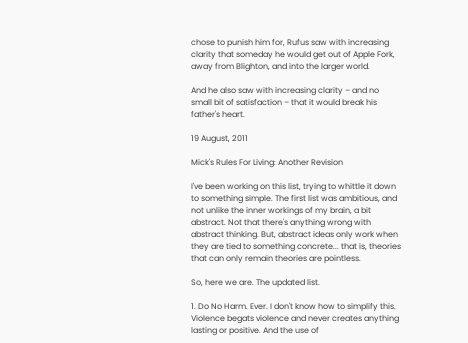chose to punish him for, Rufus saw with increasing clarity that someday he would get out of Apple Fork, away from Blighton, and into the larger world.

And he also saw with increasing clarity – and no small bit of satisfaction – that it would break his father's heart.

19 August, 2011

Mick's Rules For Living: Another Revision

I've been working on this list, trying to whittle it down to something simple. The first list was ambitious, and not unlike the inner workings of my brain, a bit abstract. Not that there's anything wrong with abstract thinking. But, abstract ideas only work when they are tied to something concrete... that is, theories that can only remain theories are pointless.

So, here we are. The updated list.

1. Do No Harm. Ever. I don't know how to simplify this. Violence begats violence and never creates anything lasting or positive. And the use of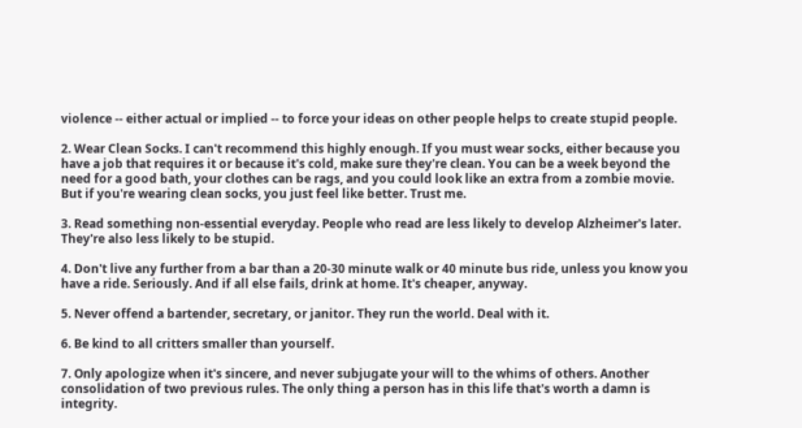violence -- either actual or implied -- to force your ideas on other people helps to create stupid people.

2. Wear Clean Socks. I can't recommend this highly enough. If you must wear socks, either because you have a job that requires it or because it's cold, make sure they're clean. You can be a week beyond the need for a good bath, your clothes can be rags, and you could look like an extra from a zombie movie. But if you're wearing clean socks, you just feel like better. Trust me.

3. Read something non-essential everyday. People who read are less likely to develop Alzheimer's later. They're also less likely to be stupid.

4. Don't live any further from a bar than a 20-30 minute walk or 40 minute bus ride, unless you know you have a ride. Seriously. And if all else fails, drink at home. It's cheaper, anyway.

5. Never offend a bartender, secretary, or janitor. They run the world. Deal with it.

6. Be kind to all critters smaller than yourself.

7. Only apologize when it's sincere, and never subjugate your will to the whims of others. Another consolidation of two previous rules. The only thing a person has in this life that's worth a damn is integrity.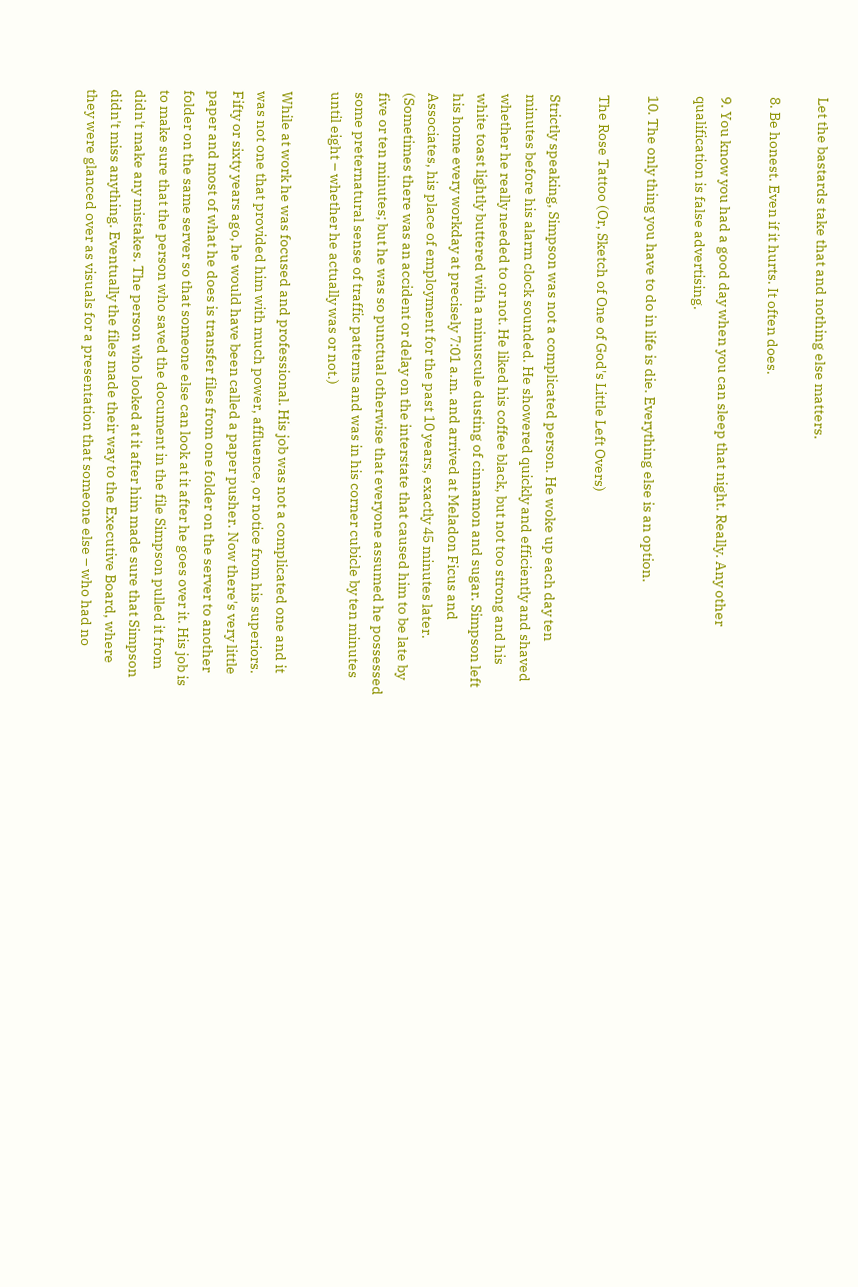Let the bastards take that and nothing else matters.

8. Be honest. Even if it hurts. It often does.

9. You know you had a good day when you can sleep that night. Really. Any other qualification is false advertising.

10. The only thing you have to do in life is die. Everything else is an option.

The Rose Tattoo (Or, Sketch of One of God's Little Left Overs)

Strictly speaking, Simpson was not a complicated person. He woke up each day ten minutes before his alarm clock sounded. He showered quickly and efficiently and shaved whether he really needed to or not. He liked his coffee black, but not too strong and his white toast lightly buttered with a minuscule dusting of cinnamon and sugar. Simpson left his home every workday at precisely 7:01 a.m. and arrived at Meladon Ficus and Associates, his place of employment for the past 10 years, exactly 45 minutes later. (Sometimes there was an accident or delay on the interstate that caused him to be late by five or ten minutes; but he was so punctual otherwise that everyone assumed he possessed some preternatural sense of traffic patterns and was in his corner cubicle by ten minutes until eight – whether he actually was or not.)

While at work he was focused and professional. His job was not a complicated one and it was not one that provided him with much power, affluence, or notice from his superiors. Fifty or sixty years ago, he would have been called a paper pusher. Now there's very little paper and most of what he does is transfer files from one folder on the server to another folder on the same server so that someone else can look at it after he goes over it. His job is to make sure that the person who saved the document in the file Simpson pulled it from didn't make any mistakes. The person who looked at it after him made sure that Simpson didn't miss anything. Eventually the files made their way to the Executive Board, where they were glanced over as visuals for a presentation that someone else – who had no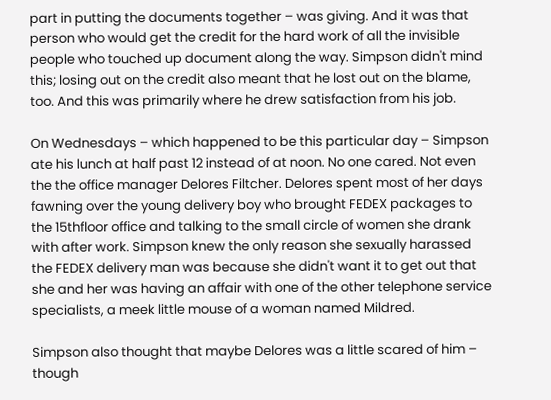part in putting the documents together – was giving. And it was that person who would get the credit for the hard work of all the invisible people who touched up document along the way. Simpson didn't mind this; losing out on the credit also meant that he lost out on the blame, too. And this was primarily where he drew satisfaction from his job.

On Wednesdays – which happened to be this particular day – Simpson ate his lunch at half past 12 instead of at noon. No one cared. Not even the the office manager Delores Filtcher. Delores spent most of her days fawning over the young delivery boy who brought FEDEX packages to the 15thfloor office and talking to the small circle of women she drank with after work. Simpson knew the only reason she sexually harassed the FEDEX delivery man was because she didn't want it to get out that she and her was having an affair with one of the other telephone service specialists, a meek little mouse of a woman named Mildred.

Simpson also thought that maybe Delores was a little scared of him – though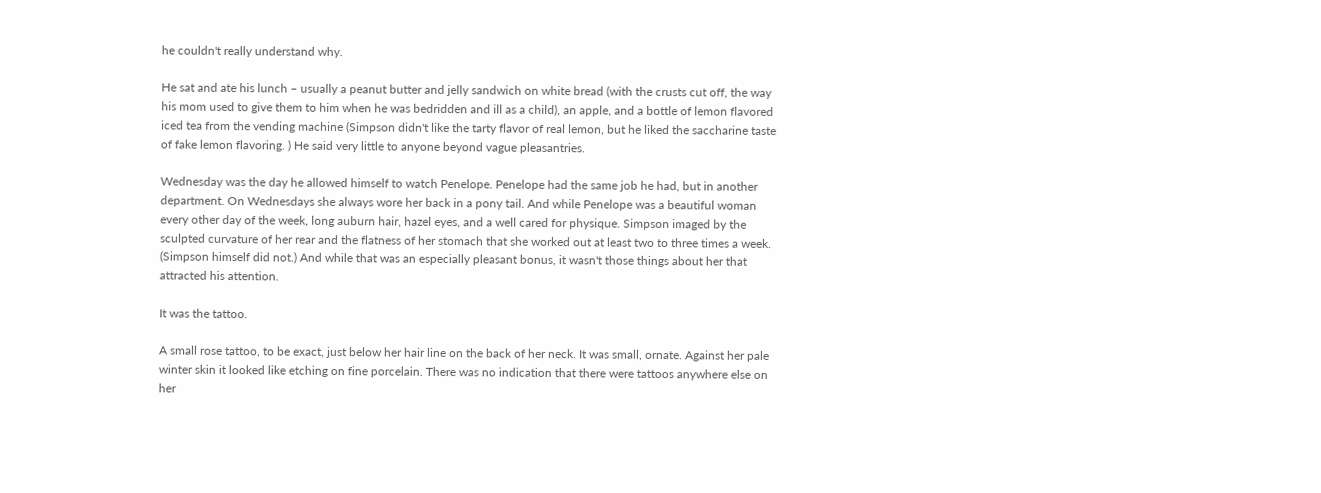he couldn't really understand why.

He sat and ate his lunch – usually a peanut butter and jelly sandwich on white bread (with the crusts cut off, the way his mom used to give them to him when he was bedridden and ill as a child), an apple, and a bottle of lemon flavored iced tea from the vending machine (Simpson didn't like the tarty flavor of real lemon, but he liked the saccharine taste of fake lemon flavoring. ) He said very little to anyone beyond vague pleasantries.

Wednesday was the day he allowed himself to watch Penelope. Penelope had the same job he had, but in another department. On Wednesdays she always wore her back in a pony tail. And while Penelope was a beautiful woman every other day of the week, long auburn hair, hazel eyes, and a well cared for physique. Simpson imaged by the sculpted curvature of her rear and the flatness of her stomach that she worked out at least two to three times a week. (Simpson himself did not.) And while that was an especially pleasant bonus, it wasn't those things about her that attracted his attention.

It was the tattoo.

A small rose tattoo, to be exact, just below her hair line on the back of her neck. It was small, ornate. Against her pale winter skin it looked like etching on fine porcelain. There was no indication that there were tattoos anywhere else on her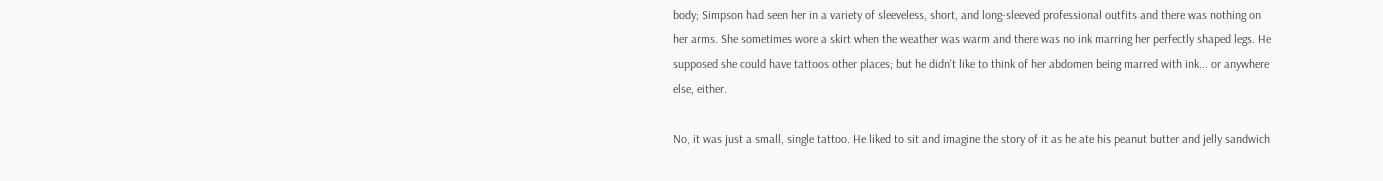body; Simpson had seen her in a variety of sleeveless, short, and long-sleeved professional outfits and there was nothing on her arms. She sometimes wore a skirt when the weather was warm and there was no ink marring her perfectly shaped legs. He supposed she could have tattoos other places; but he didn't like to think of her abdomen being marred with ink... or anywhere else, either.

No, it was just a small, single tattoo. He liked to sit and imagine the story of it as he ate his peanut butter and jelly sandwich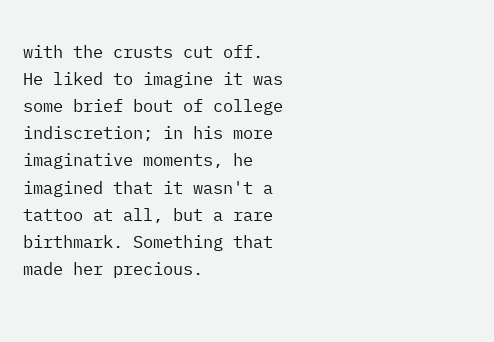with the crusts cut off. He liked to imagine it was some brief bout of college indiscretion; in his more imaginative moments, he imagined that it wasn't a tattoo at all, but a rare birthmark. Something that made her precious.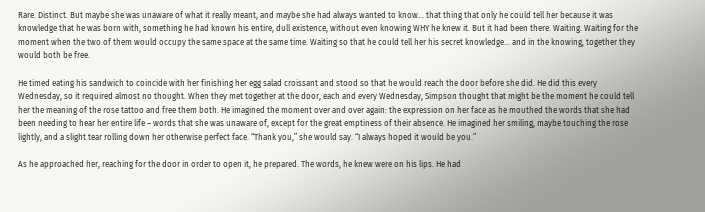Rare. Distinct. But maybe she was unaware of what it really meant, and maybe she had always wanted to know... that thing that only he could tell her because it was knowledge that he was born with, something he had known his entire, dull existence, without even knowing WHY he knew it. But it had been there. Waiting. Waiting for the moment when the two of them would occupy the same space at the same time. Waiting so that he could tell her his secret knowledge... and in the knowing, together they would both be free.

He timed eating his sandwich to coincide with her finishing her egg salad croissant and stood so that he would reach the door before she did. He did this every Wednesday, so it required almost no thought. When they met together at the door, each and every Wednesday, Simpson thought that might be the moment he could tell her the meaning of the rose tattoo and free them both. He imagined the moment over and over again: the expression on her face as he mouthed the words that she had been needing to hear her entire life – words that she was unaware of, except for the great emptiness of their absence. He imagined her smiling, maybe touching the rose lightly, and a slight tear rolling down her otherwise perfect face. “Thank you,” she would say. “I always hoped it would be you.”

As he approached her, reaching for the door in order to open it, he prepared. The words, he knew were on his lips. He had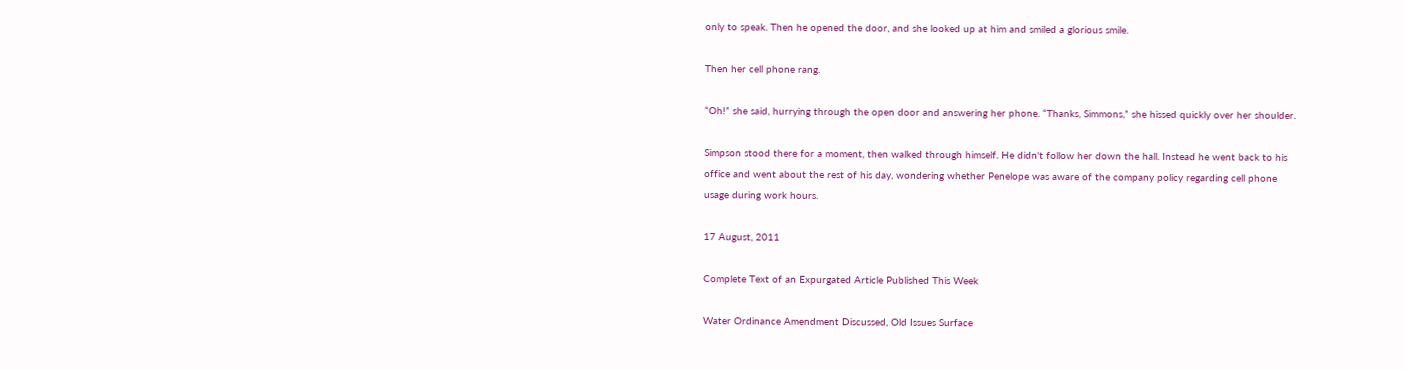only to speak. Then he opened the door, and she looked up at him and smiled a glorious smile.

Then her cell phone rang.

“Oh!” she said, hurrying through the open door and answering her phone. “Thanks, Simmons,” she hissed quickly over her shoulder.

Simpson stood there for a moment, then walked through himself. He didn't follow her down the hall. Instead he went back to his office and went about the rest of his day, wondering whether Penelope was aware of the company policy regarding cell phone usage during work hours.

17 August, 2011

Complete Text of an Expurgated Article Published This Week

Water Ordinance Amendment Discussed, Old Issues Surface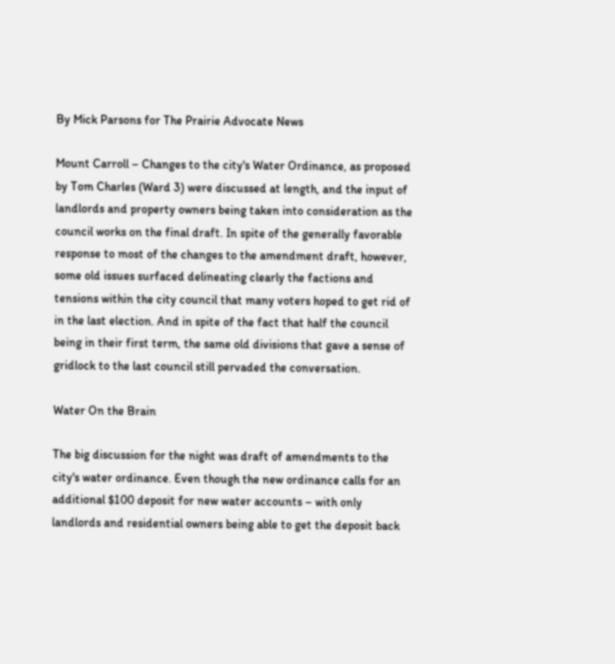By Mick Parsons for The Prairie Advocate News

Mount Carroll – Changes to the city's Water Ordinance, as proposed by Tom Charles (Ward 3) were discussed at length, and the input of landlords and property owners being taken into consideration as the council works on the final draft. In spite of the generally favorable response to most of the changes to the amendment draft, however, some old issues surfaced delineating clearly the factions and tensions within the city council that many voters hoped to get rid of in the last election. And in spite of the fact that half the council being in their first term, the same old divisions that gave a sense of gridlock to the last council still pervaded the conversation.

Water On the Brain

The big discussion for the night was draft of amendments to the city's water ordinance. Even though the new ordinance calls for an additional $100 deposit for new water accounts – with only landlords and residential owners being able to get the deposit back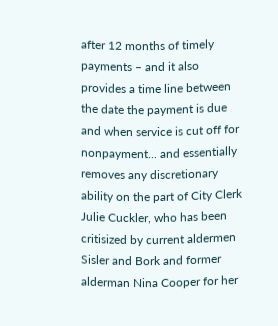after 12 months of timely payments – and it also provides a time line between the date the payment is due and when service is cut off for nonpayment... and essentially removes any discretionary ability on the part of City Clerk Julie Cuckler, who has been critisized by current aldermen Sisler and Bork and former alderman Nina Cooper for her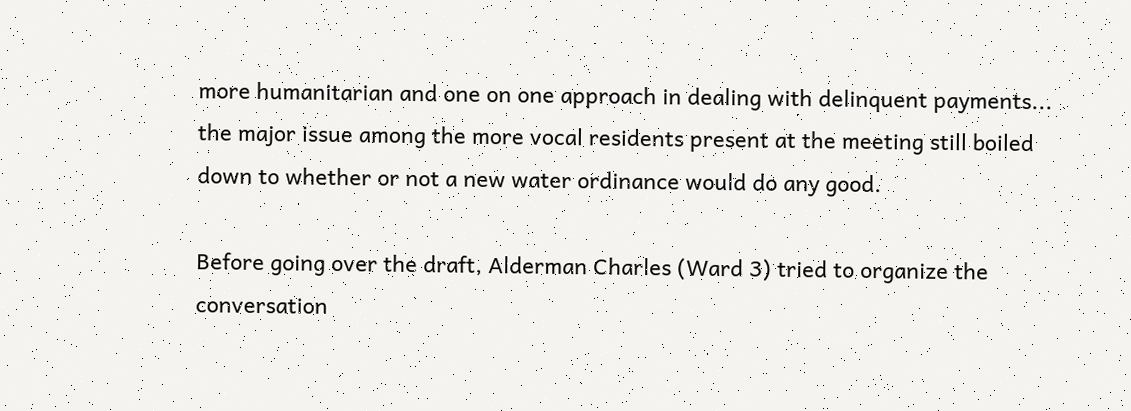more humanitarian and one on one approach in dealing with delinquent payments... the major issue among the more vocal residents present at the meeting still boiled down to whether or not a new water ordinance would do any good.

Before going over the draft, Alderman Charles (Ward 3) tried to organize the conversation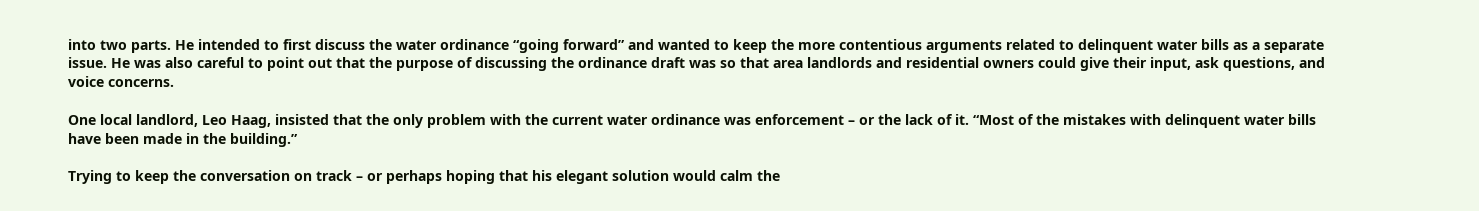into two parts. He intended to first discuss the water ordinance “going forward” and wanted to keep the more contentious arguments related to delinquent water bills as a separate issue. He was also careful to point out that the purpose of discussing the ordinance draft was so that area landlords and residential owners could give their input, ask questions, and voice concerns.

One local landlord, Leo Haag, insisted that the only problem with the current water ordinance was enforcement – or the lack of it. “Most of the mistakes with delinquent water bills have been made in the building.”

Trying to keep the conversation on track – or perhaps hoping that his elegant solution would calm the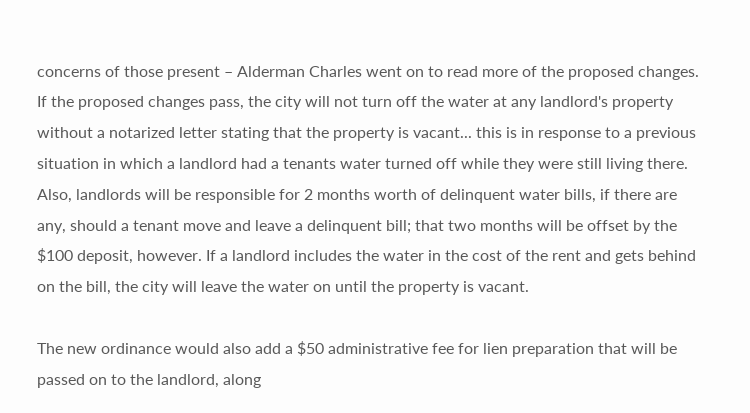concerns of those present – Alderman Charles went on to read more of the proposed changes. If the proposed changes pass, the city will not turn off the water at any landlord's property without a notarized letter stating that the property is vacant... this is in response to a previous situation in which a landlord had a tenants water turned off while they were still living there. Also, landlords will be responsible for 2 months worth of delinquent water bills, if there are any, should a tenant move and leave a delinquent bill; that two months will be offset by the $100 deposit, however. If a landlord includes the water in the cost of the rent and gets behind on the bill, the city will leave the water on until the property is vacant.

The new ordinance would also add a $50 administrative fee for lien preparation that will be passed on to the landlord, along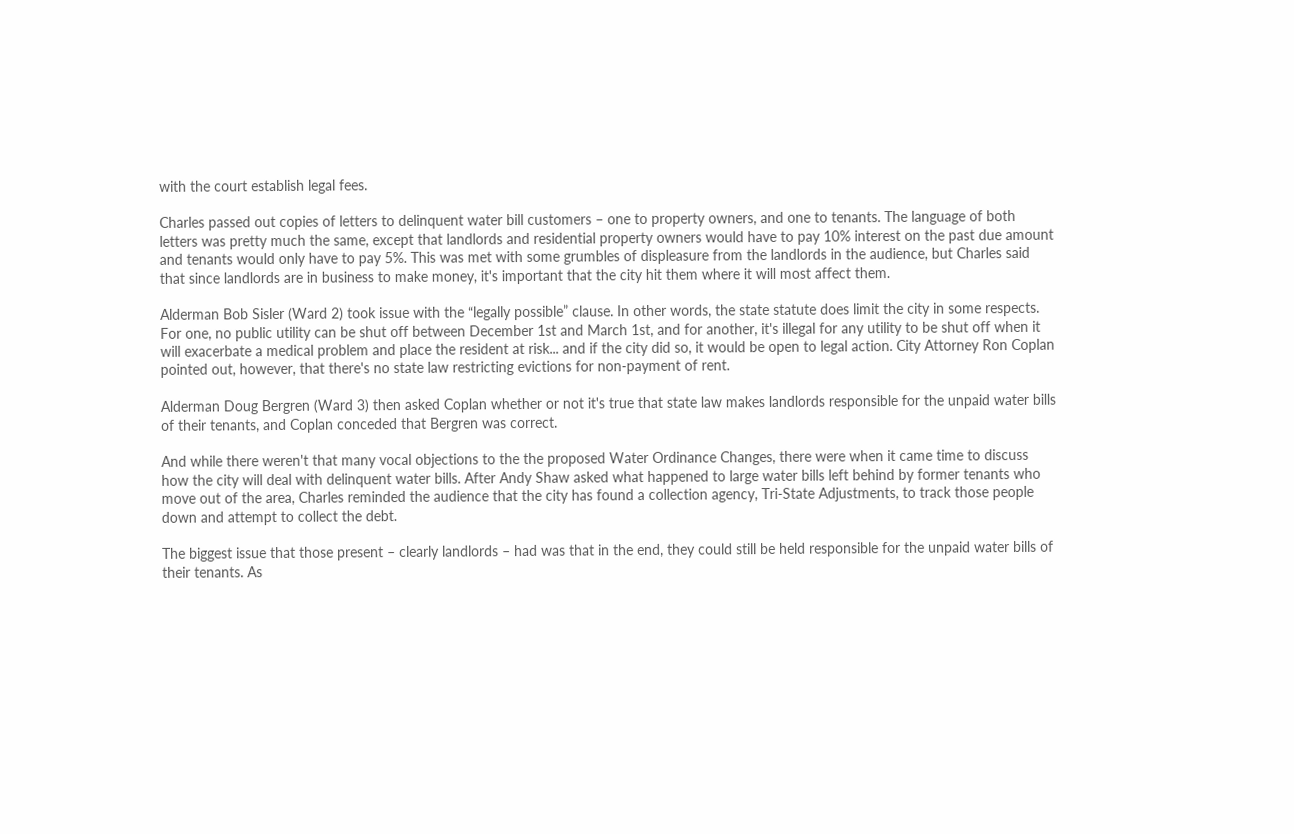with the court establish legal fees.

Charles passed out copies of letters to delinquent water bill customers – one to property owners, and one to tenants. The language of both letters was pretty much the same, except that landlords and residential property owners would have to pay 10% interest on the past due amount and tenants would only have to pay 5%. This was met with some grumbles of displeasure from the landlords in the audience, but Charles said that since landlords are in business to make money, it's important that the city hit them where it will most affect them.

Alderman Bob Sisler (Ward 2) took issue with the “legally possible” clause. In other words, the state statute does limit the city in some respects. For one, no public utility can be shut off between December 1st and March 1st, and for another, it's illegal for any utility to be shut off when it will exacerbate a medical problem and place the resident at risk... and if the city did so, it would be open to legal action. City Attorney Ron Coplan pointed out, however, that there's no state law restricting evictions for non-payment of rent.

Alderman Doug Bergren (Ward 3) then asked Coplan whether or not it's true that state law makes landlords responsible for the unpaid water bills of their tenants, and Coplan conceded that Bergren was correct.

And while there weren't that many vocal objections to the the proposed Water Ordinance Changes, there were when it came time to discuss how the city will deal with delinquent water bills. After Andy Shaw asked what happened to large water bills left behind by former tenants who move out of the area, Charles reminded the audience that the city has found a collection agency, Tri-State Adjustments, to track those people down and attempt to collect the debt.

The biggest issue that those present – clearly landlords – had was that in the end, they could still be held responsible for the unpaid water bills of their tenants. As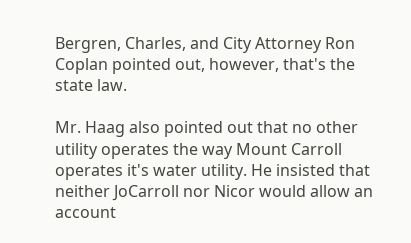Bergren, Charles, and City Attorney Ron Coplan pointed out, however, that's the state law.

Mr. Haag also pointed out that no other utility operates the way Mount Carroll operates it's water utility. He insisted that neither JoCarroll nor Nicor would allow an account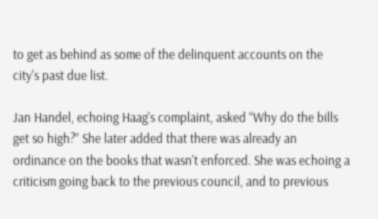to get as behind as some of the delinquent accounts on the city's past due list.

Jan Handel, echoing Haag's complaint, asked “Why do the bills get so high?” She later added that there was already an ordinance on the books that wasn't enforced. She was echoing a criticism going back to the previous council, and to previous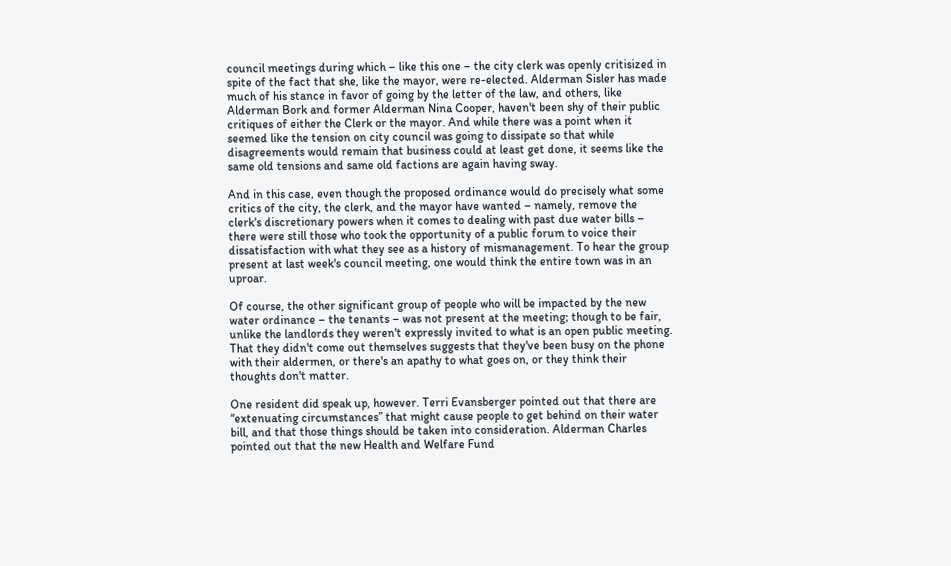council meetings during which – like this one – the city clerk was openly critisized in spite of the fact that she, like the mayor, were re-elected. Alderman Sisler has made much of his stance in favor of going by the letter of the law, and others, like Alderman Bork and former Alderman Nina Cooper, haven't been shy of their public critiques of either the Clerk or the mayor. And while there was a point when it seemed like the tension on city council was going to dissipate so that while disagreements would remain that business could at least get done, it seems like the same old tensions and same old factions are again having sway.

And in this case, even though the proposed ordinance would do precisely what some critics of the city, the clerk, and the mayor have wanted – namely, remove the clerk's discretionary powers when it comes to dealing with past due water bills – there were still those who took the opportunity of a public forum to voice their dissatisfaction with what they see as a history of mismanagement. To hear the group present at last week's council meeting, one would think the entire town was in an uproar.

Of course, the other significant group of people who will be impacted by the new water ordinance – the tenants – was not present at the meeting; though to be fair, unlike the landlords they weren't expressly invited to what is an open public meeting. That they didn't come out themselves suggests that they've been busy on the phone with their aldermen, or there's an apathy to what goes on, or they think their thoughts don't matter.

One resident did speak up, however. Terri Evansberger pointed out that there are “extenuating circumstances” that might cause people to get behind on their water bill, and that those things should be taken into consideration. Alderman Charles pointed out that the new Health and Welfare Fund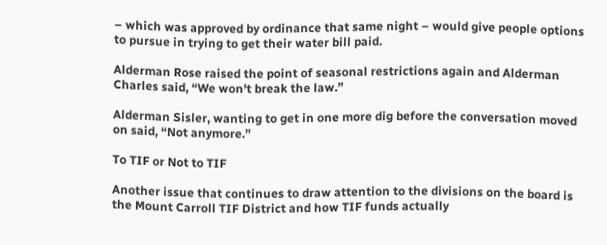– which was approved by ordinance that same night – would give people options to pursue in trying to get their water bill paid.

Alderman Rose raised the point of seasonal restrictions again and Alderman Charles said, “We won't break the law.”

Alderman Sisler, wanting to get in one more dig before the conversation moved on said, “Not anymore.”

To TIF or Not to TIF

Another issue that continues to draw attention to the divisions on the board is the Mount Carroll TIF District and how TIF funds actually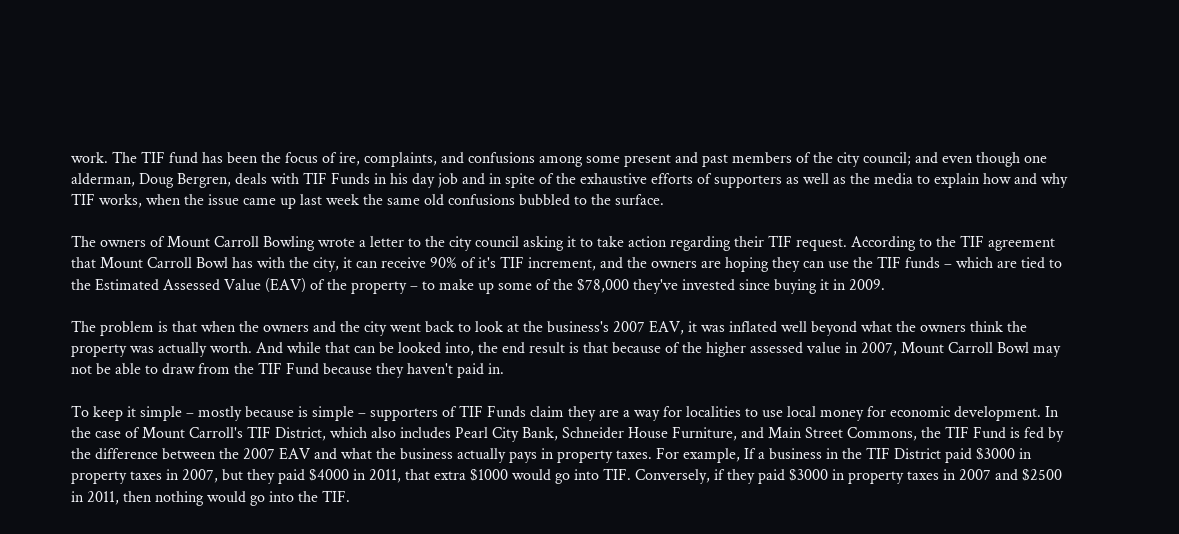work. The TIF fund has been the focus of ire, complaints, and confusions among some present and past members of the city council; and even though one alderman, Doug Bergren, deals with TIF Funds in his day job and in spite of the exhaustive efforts of supporters as well as the media to explain how and why TIF works, when the issue came up last week the same old confusions bubbled to the surface.

The owners of Mount Carroll Bowling wrote a letter to the city council asking it to take action regarding their TIF request. According to the TIF agreement that Mount Carroll Bowl has with the city, it can receive 90% of it's TIF increment, and the owners are hoping they can use the TIF funds – which are tied to the Estimated Assessed Value (EAV) of the property – to make up some of the $78,000 they've invested since buying it in 2009.

The problem is that when the owners and the city went back to look at the business's 2007 EAV, it was inflated well beyond what the owners think the property was actually worth. And while that can be looked into, the end result is that because of the higher assessed value in 2007, Mount Carroll Bowl may not be able to draw from the TIF Fund because they haven't paid in.

To keep it simple – mostly because is simple – supporters of TIF Funds claim they are a way for localities to use local money for economic development. In the case of Mount Carroll's TIF District, which also includes Pearl City Bank, Schneider House Furniture, and Main Street Commons, the TIF Fund is fed by the difference between the 2007 EAV and what the business actually pays in property taxes. For example, If a business in the TIF District paid $3000 in property taxes in 2007, but they paid $4000 in 2011, that extra $1000 would go into TIF. Conversely, if they paid $3000 in property taxes in 2007 and $2500 in 2011, then nothing would go into the TIF.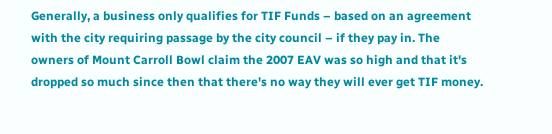Generally, a business only qualifies for TIF Funds – based on an agreement with the city requiring passage by the city council – if they pay in. The owners of Mount Carroll Bowl claim the 2007 EAV was so high and that it's dropped so much since then that there's no way they will ever get TIF money.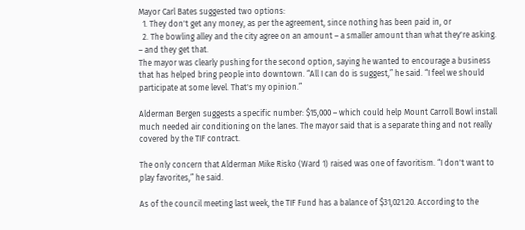Mayor Carl Bates suggested two options:
  1. They don't get any money, as per the agreement, since nothing has been paid in, or
  2. The bowling alley and the city agree on an amount – a smaller amount than what they're asking. – and they get that.
The mayor was clearly pushing for the second option, saying he wanted to encourage a business that has helped bring people into downtown. “All I can do is suggest,” he said. “I feel we should participate at some level. That's my opinion.”

Alderman Bergen suggests a specific number: $15,000 – which could help Mount Carroll Bowl install much needed air conditioning on the lanes. The mayor said that is a separate thing and not really covered by the TIF contract.

The only concern that Alderman Mike Risko (Ward 1) raised was one of favoritism. “I don't want to play favorites,” he said.

As of the council meeting last week, the TIF Fund has a balance of $31,021.20. According to the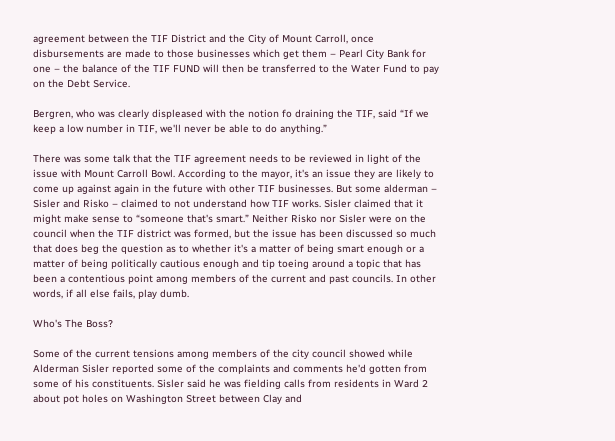agreement between the TIF District and the City of Mount Carroll, once disbursements are made to those businesses which get them – Pearl City Bank for one – the balance of the TIF FUND will then be transferred to the Water Fund to pay on the Debt Service.

Bergren, who was clearly displeased with the notion fo draining the TIF, said “If we keep a low number in TIF, we'll never be able to do anything.”

There was some talk that the TIF agreement needs to be reviewed in light of the issue with Mount Carroll Bowl. According to the mayor, it's an issue they are likely to come up against again in the future with other TIF businesses. But some alderman – Sisler and Risko – claimed to not understand how TIF works. Sisler claimed that it might make sense to “someone that's smart.” Neither Risko nor Sisler were on the council when the TIF district was formed, but the issue has been discussed so much that does beg the question as to whether it's a matter of being smart enough or a matter of being politically cautious enough and tip toeing around a topic that has been a contentious point among members of the current and past councils. In other words, if all else fails, play dumb.

Who's The Boss?

Some of the current tensions among members of the city council showed while Alderman Sisler reported some of the complaints and comments he'd gotten from some of his constituents. Sisler said he was fielding calls from residents in Ward 2 about pot holes on Washington Street between Clay and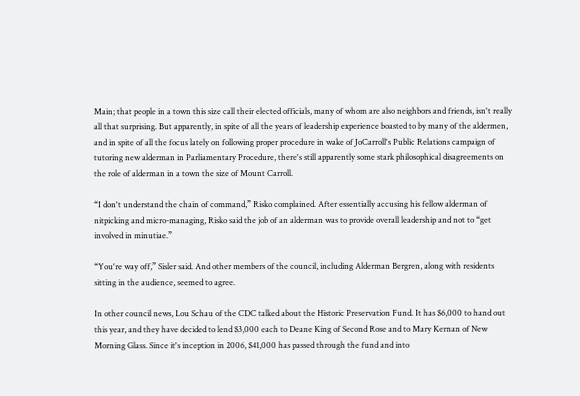Main; that people in a town this size call their elected officials, many of whom are also neighbors and friends, isn't really all that surprising. But apparently, in spite of all the years of leadership experience boasted to by many of the aldermen, and in spite of all the focus lately on following proper procedure in wake of JoCarroll's Public Relations campaign of tutoring new alderman in Parliamentary Procedure, there's still apparently some stark philosophical disagreements on the role of alderman in a town the size of Mount Carroll.

“I don't understand the chain of command,” Risko complained. After essentially accusing his fellow alderman of nitpicking and micro-managing, Risko said the job of an alderman was to provide overall leadership and not to “get involved in minutiae.”

“You're way off,” Sisler said. And other members of the council, including Alderman Bergren, along with residents sitting in the audience, seemed to agree.

In other council news, Lou Schau of the CDC talked about the Historic Preservation Fund. It has $6,000 to hand out this year, and they have decided to lend $3,000 each to Deane King of Second Rose and to Mary Kernan of New Morning Glass. Since it's inception in 2006, $41,000 has passed through the fund and into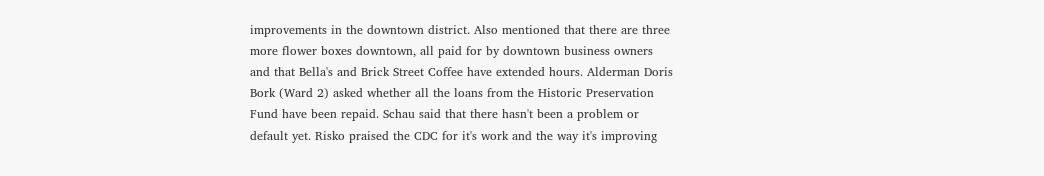improvements in the downtown district. Also mentioned that there are three more flower boxes downtown, all paid for by downtown business owners and that Bella's and Brick Street Coffee have extended hours. Alderman Doris Bork (Ward 2) asked whether all the loans from the Historic Preservation Fund have been repaid. Schau said that there hasn't been a problem or default yet. Risko praised the CDC for it's work and the way it's improving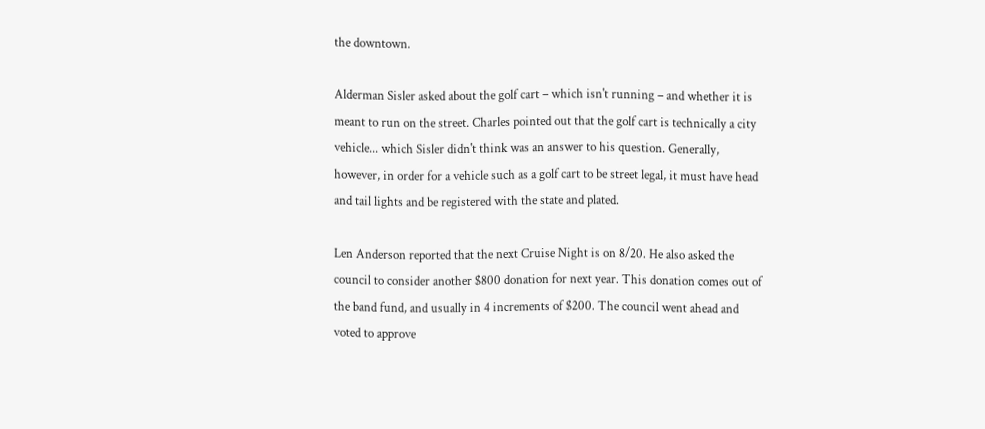the downtown.

Alderman Sisler asked about the golf cart – which isn't running – and whether it is meant to run on the street. Charles pointed out that the golf cart is technically a city vehicle... which Sisler didn't think was an answer to his question. Generally, however, in order for a vehicle such as a golf cart to be street legal, it must have head and tail lights and be registered with the state and plated.

Len Anderson reported that the next Cruise Night is on 8/20. He also asked the council to consider another $800 donation for next year. This donation comes out of the band fund, and usually in 4 increments of $200. The council went ahead and voted to approve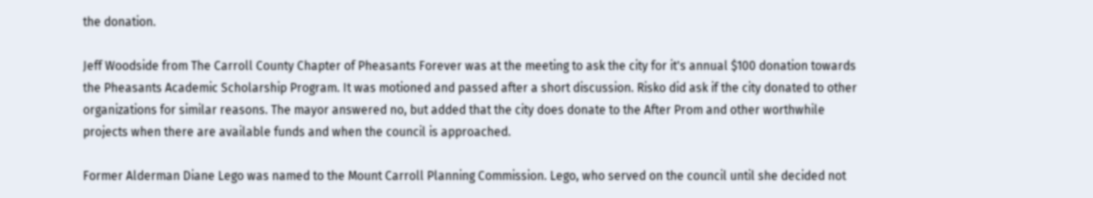the donation.

Jeff Woodside from The Carroll County Chapter of Pheasants Forever was at the meeting to ask the city for it's annual $100 donation towards the Pheasants Academic Scholarship Program. It was motioned and passed after a short discussion. Risko did ask if the city donated to other organizations for similar reasons. The mayor answered no, but added that the city does donate to the After Prom and other worthwhile projects when there are available funds and when the council is approached.

Former Alderman Diane Lego was named to the Mount Carroll Planning Commission. Lego, who served on the council until she decided not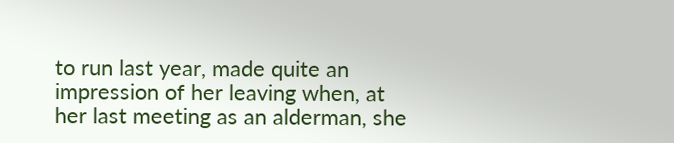to run last year, made quite an impression of her leaving when, at her last meeting as an alderman, she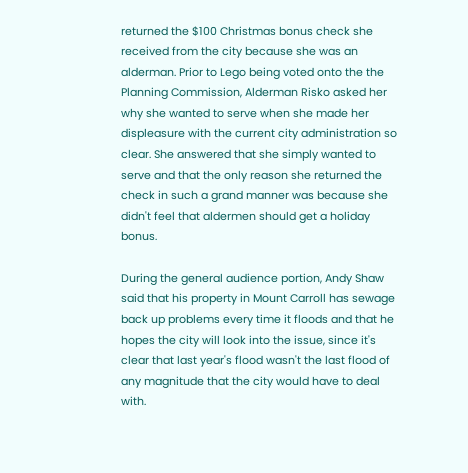returned the $100 Christmas bonus check she received from the city because she was an alderman. Prior to Lego being voted onto the the Planning Commission, Alderman Risko asked her why she wanted to serve when she made her displeasure with the current city administration so clear. She answered that she simply wanted to serve and that the only reason she returned the check in such a grand manner was because she didn't feel that aldermen should get a holiday bonus.

During the general audience portion, Andy Shaw said that his property in Mount Carroll has sewage back up problems every time it floods and that he hopes the city will look into the issue, since it's clear that last year's flood wasn't the last flood of any magnitude that the city would have to deal with.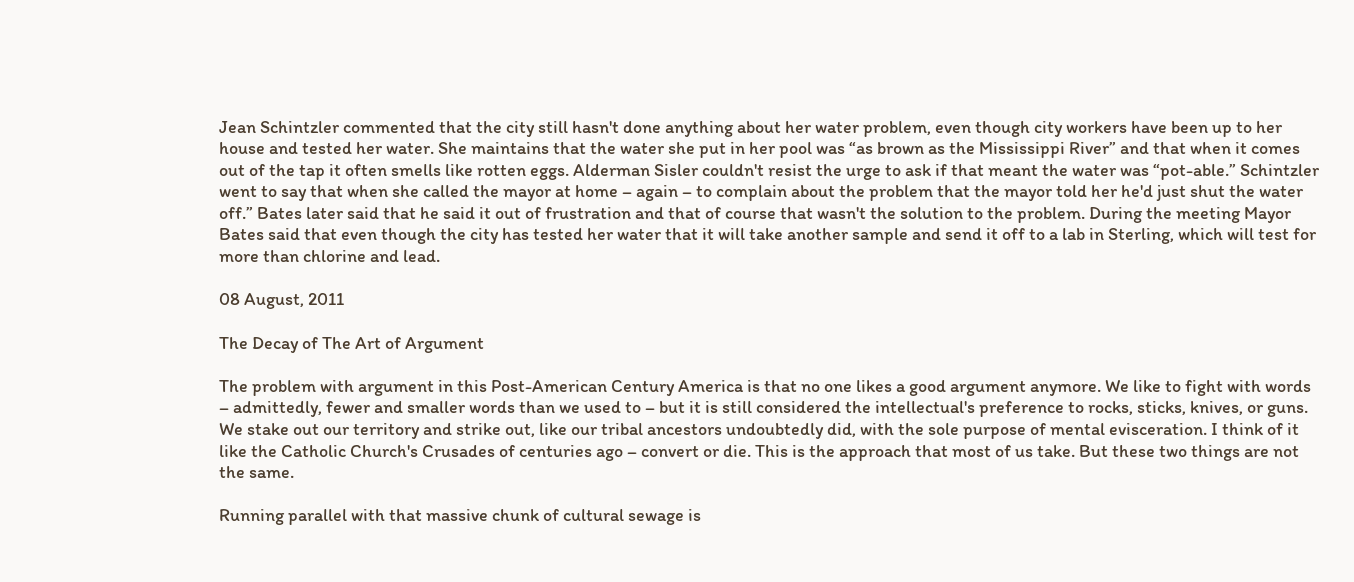Jean Schintzler commented that the city still hasn't done anything about her water problem, even though city workers have been up to her house and tested her water. She maintains that the water she put in her pool was “as brown as the Mississippi River” and that when it comes out of the tap it often smells like rotten eggs. Alderman Sisler couldn't resist the urge to ask if that meant the water was “pot-able.” Schintzler went to say that when she called the mayor at home – again – to complain about the problem that the mayor told her he'd just shut the water off.” Bates later said that he said it out of frustration and that of course that wasn't the solution to the problem. During the meeting Mayor Bates said that even though the city has tested her water that it will take another sample and send it off to a lab in Sterling, which will test for more than chlorine and lead.

08 August, 2011

The Decay of The Art of Argument

The problem with argument in this Post-American Century America is that no one likes a good argument anymore. We like to fight with words – admittedly, fewer and smaller words than we used to – but it is still considered the intellectual's preference to rocks, sticks, knives, or guns. We stake out our territory and strike out, like our tribal ancestors undoubtedly did, with the sole purpose of mental evisceration. I think of it like the Catholic Church's Crusades of centuries ago – convert or die. This is the approach that most of us take. But these two things are not the same.

Running parallel with that massive chunk of cultural sewage is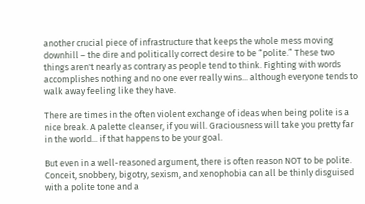another crucial piece of infrastructure that keeps the whole mess moving downhill – the dire and politically correct desire to be “polite.” These two things aren't nearly as contrary as people tend to think. Fighting with words accomplishes nothing and no one ever really wins... although everyone tends to walk away feeling like they have.

There are times in the often violent exchange of ideas when being polite is a nice break. A palette cleanser, if you will. Graciousness will take you pretty far in the world... if that happens to be your goal.

But even in a well-reasoned argument, there is often reason NOT to be polite. Conceit, snobbery, bigotry, sexism, and xenophobia can all be thinly disguised with a polite tone and a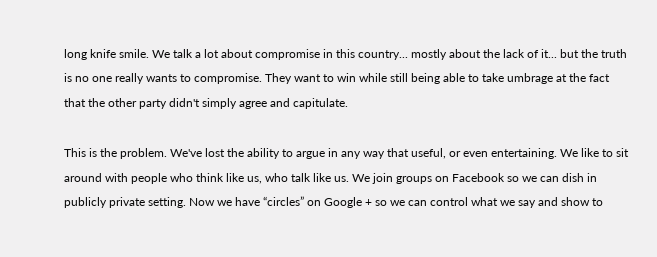long knife smile. We talk a lot about compromise in this country... mostly about the lack of it... but the truth is no one really wants to compromise. They want to win while still being able to take umbrage at the fact that the other party didn't simply agree and capitulate.

This is the problem. We've lost the ability to argue in any way that useful, or even entertaining. We like to sit around with people who think like us, who talk like us. We join groups on Facebook so we can dish in publicly private setting. Now we have “circles” on Google + so we can control what we say and show to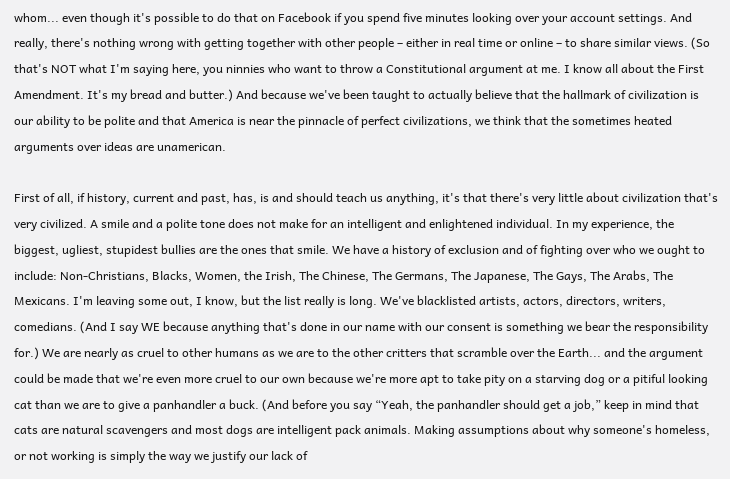whom... even though it's possible to do that on Facebook if you spend five minutes looking over your account settings. And really, there's nothing wrong with getting together with other people – either in real time or online – to share similar views. (So that's NOT what I'm saying here, you ninnies who want to throw a Constitutional argument at me. I know all about the First Amendment. It's my bread and butter.) And because we've been taught to actually believe that the hallmark of civilization is our ability to be polite and that America is near the pinnacle of perfect civilizations, we think that the sometimes heated arguments over ideas are unamerican.

First of all, if history, current and past, has, is and should teach us anything, it's that there's very little about civilization that's very civilized. A smile and a polite tone does not make for an intelligent and enlightened individual. In my experience, the biggest, ugliest, stupidest bullies are the ones that smile. We have a history of exclusion and of fighting over who we ought to include: Non-Christians, Blacks, Women, the Irish, The Chinese, The Germans, The Japanese, The Gays, The Arabs, The Mexicans. I'm leaving some out, I know, but the list really is long. We've blacklisted artists, actors, directors, writers, comedians. (And I say WE because anything that's done in our name with our consent is something we bear the responsibility for.) We are nearly as cruel to other humans as we are to the other critters that scramble over the Earth... and the argument could be made that we're even more cruel to our own because we're more apt to take pity on a starving dog or a pitiful looking cat than we are to give a panhandler a buck. (And before you say “Yeah, the panhandler should get a job,” keep in mind that cats are natural scavengers and most dogs are intelligent pack animals. Making assumptions about why someone's homeless, or not working is simply the way we justify our lack of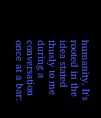humanity. It's rooted in the idea stated thusly to me during a conversation once at a bar: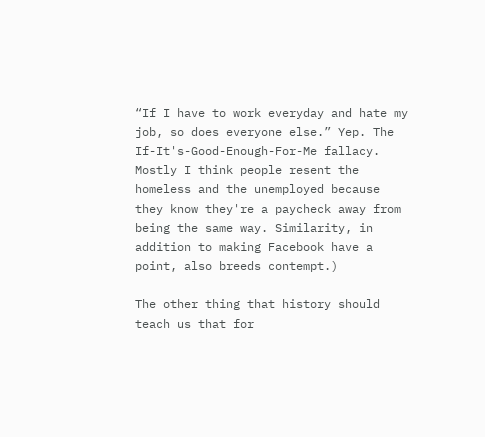“If I have to work everyday and hate my job, so does everyone else.” Yep. The If-It's-Good-Enough-For-Me fallacy. Mostly I think people resent the homeless and the unemployed because they know they're a paycheck away from being the same way. Similarity, in addition to making Facebook have a point, also breeds contempt.)

The other thing that history should teach us that for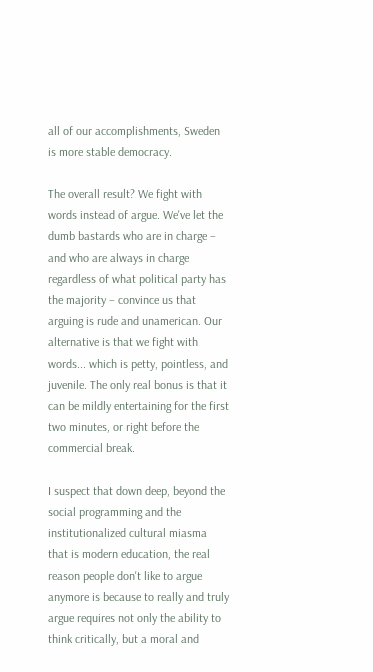all of our accomplishments, Sweden is more stable democracy.

The overall result? We fight with words instead of argue. We've let the dumb bastards who are in charge – and who are always in charge regardless of what political party has the majority – convince us that arguing is rude and unamerican. Our alternative is that we fight with words... which is petty, pointless, and juvenile. The only real bonus is that it can be mildly entertaining for the first two minutes, or right before the commercial break.

I suspect that down deep, beyond the social programming and the institutionalized cultural miasma that is modern education, the real reason people don't like to argue anymore is because to really and truly argue requires not only the ability to think critically, but a moral and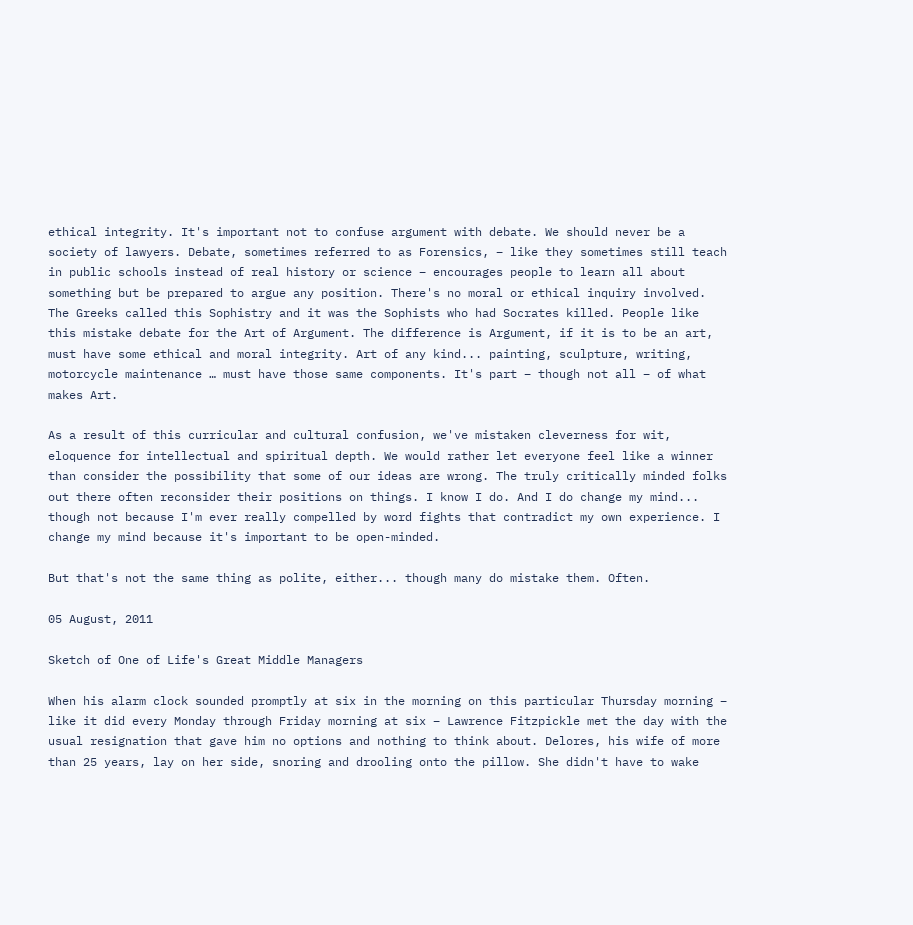ethical integrity. It's important not to confuse argument with debate. We should never be a society of lawyers. Debate, sometimes referred to as Forensics, – like they sometimes still teach in public schools instead of real history or science – encourages people to learn all about something but be prepared to argue any position. There's no moral or ethical inquiry involved. The Greeks called this Sophistry and it was the Sophists who had Socrates killed. People like this mistake debate for the Art of Argument. The difference is Argument, if it is to be an art, must have some ethical and moral integrity. Art of any kind... painting, sculpture, writing, motorcycle maintenance … must have those same components. It's part – though not all – of what makes Art.

As a result of this curricular and cultural confusion, we've mistaken cleverness for wit, eloquence for intellectual and spiritual depth. We would rather let everyone feel like a winner than consider the possibility that some of our ideas are wrong. The truly critically minded folks out there often reconsider their positions on things. I know I do. And I do change my mind... though not because I'm ever really compelled by word fights that contradict my own experience. I change my mind because it's important to be open-minded.

But that's not the same thing as polite, either... though many do mistake them. Often.

05 August, 2011

Sketch of One of Life's Great Middle Managers

When his alarm clock sounded promptly at six in the morning on this particular Thursday morning – like it did every Monday through Friday morning at six – Lawrence Fitzpickle met the day with the usual resignation that gave him no options and nothing to think about. Delores, his wife of more than 25 years, lay on her side, snoring and drooling onto the pillow. She didn't have to wake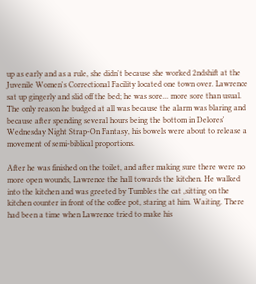up as early and as a rule, she didn't because she worked 2ndshift at the Juvenile Women's Correctional Facility located one town over. Lawrence sat up gingerly and slid off the bed; he was sore... more sore than usual. The only reason he budged at all was because the alarm was blaring and because after spending several hours being the bottom in Delores' Wednesday Night Strap-On Fantasy, his bowels were about to release a movement of semi-biblical proportions.

After he was finished on the toilet, and after making sure there were no more open wounds, Lawrence the hall towards the kitchen. He walked into the kitchen and was greeted by Tumbles the cat ,sitting on the kitchen counter in front of the coffee pot, staring at him. Waiting. There had been a time when Lawrence tried to make his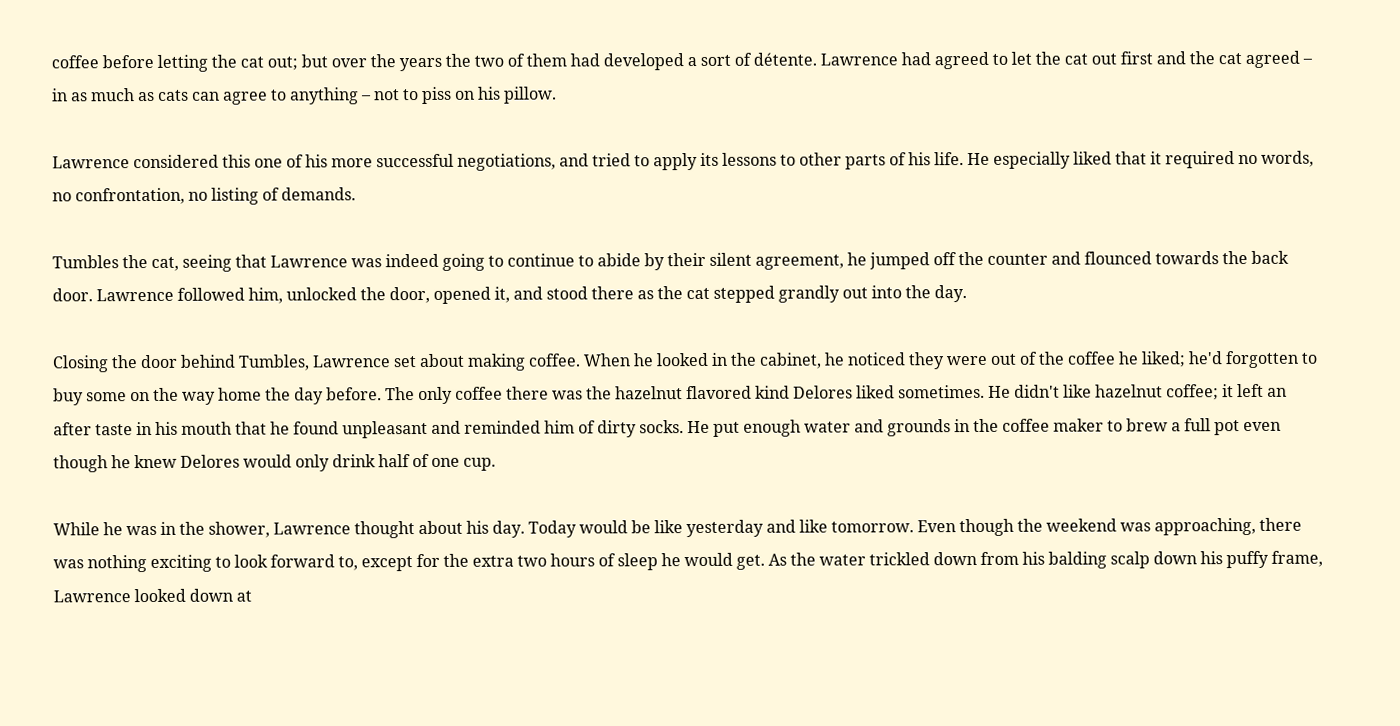coffee before letting the cat out; but over the years the two of them had developed a sort of détente. Lawrence had agreed to let the cat out first and the cat agreed – in as much as cats can agree to anything – not to piss on his pillow.

Lawrence considered this one of his more successful negotiations, and tried to apply its lessons to other parts of his life. He especially liked that it required no words, no confrontation, no listing of demands.

Tumbles the cat, seeing that Lawrence was indeed going to continue to abide by their silent agreement, he jumped off the counter and flounced towards the back door. Lawrence followed him, unlocked the door, opened it, and stood there as the cat stepped grandly out into the day.

Closing the door behind Tumbles, Lawrence set about making coffee. When he looked in the cabinet, he noticed they were out of the coffee he liked; he'd forgotten to buy some on the way home the day before. The only coffee there was the hazelnut flavored kind Delores liked sometimes. He didn't like hazelnut coffee; it left an after taste in his mouth that he found unpleasant and reminded him of dirty socks. He put enough water and grounds in the coffee maker to brew a full pot even though he knew Delores would only drink half of one cup.

While he was in the shower, Lawrence thought about his day. Today would be like yesterday and like tomorrow. Even though the weekend was approaching, there was nothing exciting to look forward to, except for the extra two hours of sleep he would get. As the water trickled down from his balding scalp down his puffy frame, Lawrence looked down at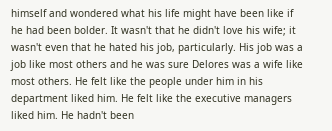himself and wondered what his life might have been like if he had been bolder. It wasn't that he didn't love his wife; it wasn't even that he hated his job, particularly. His job was a job like most others and he was sure Delores was a wife like most others. He felt like the people under him in his department liked him. He felt like the executive managers liked him. He hadn't been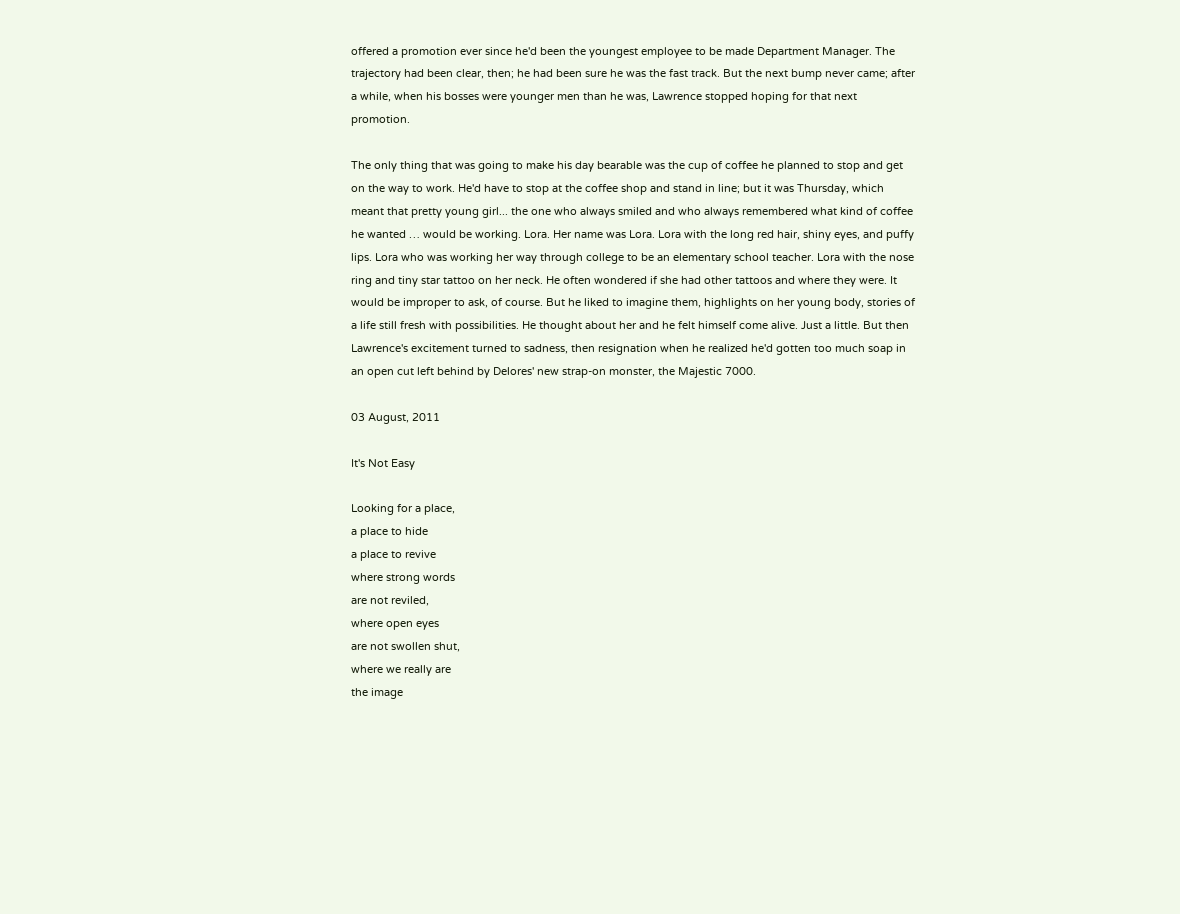offered a promotion ever since he'd been the youngest employee to be made Department Manager. The trajectory had been clear, then; he had been sure he was the fast track. But the next bump never came; after a while, when his bosses were younger men than he was, Lawrence stopped hoping for that next promotion.

The only thing that was going to make his day bearable was the cup of coffee he planned to stop and get on the way to work. He'd have to stop at the coffee shop and stand in line; but it was Thursday, which meant that pretty young girl... the one who always smiled and who always remembered what kind of coffee he wanted … would be working. Lora. Her name was Lora. Lora with the long red hair, shiny eyes, and puffy lips. Lora who was working her way through college to be an elementary school teacher. Lora with the nose ring and tiny star tattoo on her neck. He often wondered if she had other tattoos and where they were. It would be improper to ask, of course. But he liked to imagine them, highlights on her young body, stories of a life still fresh with possibilities. He thought about her and he felt himself come alive. Just a little. But then Lawrence's excitement turned to sadness, then resignation when he realized he'd gotten too much soap in an open cut left behind by Delores' new strap-on monster, the Majestic 7000.

03 August, 2011

It's Not Easy

Looking for a place,
a place to hide
a place to revive
where strong words
are not reviled,
where open eyes
are not swollen shut,
where we really are
the image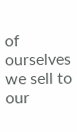of ourselves
we sell to our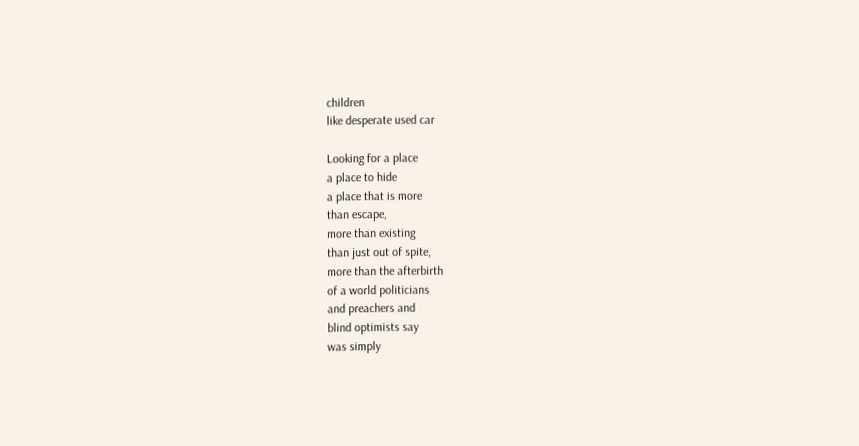children
like desperate used car

Looking for a place
a place to hide
a place that is more
than escape,
more than existing
than just out of spite,
more than the afterbirth
of a world politicians
and preachers and
blind optimists say
was simply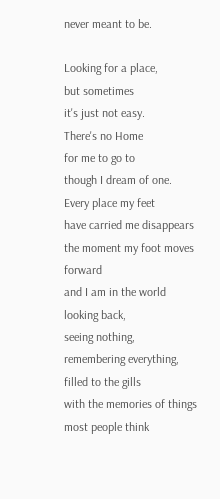never meant to be.

Looking for a place,
but sometimes
it's just not easy.
There's no Home
for me to go to
though I dream of one.
Every place my feet
have carried me disappears
the moment my foot moves forward
and I am in the world
looking back,
seeing nothing,
remembering everything,
filled to the gills
with the memories of things
most people think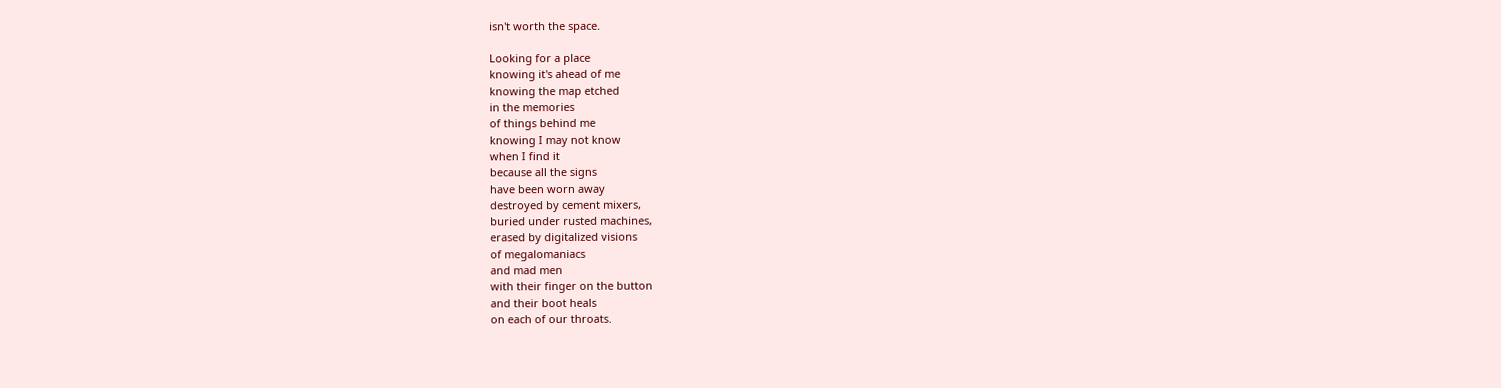isn't worth the space.

Looking for a place
knowing it's ahead of me
knowing the map etched
in the memories
of things behind me
knowing I may not know
when I find it
because all the signs
have been worn away
destroyed by cement mixers,
buried under rusted machines,
erased by digitalized visions
of megalomaniacs
and mad men
with their finger on the button
and their boot heals
on each of our throats.